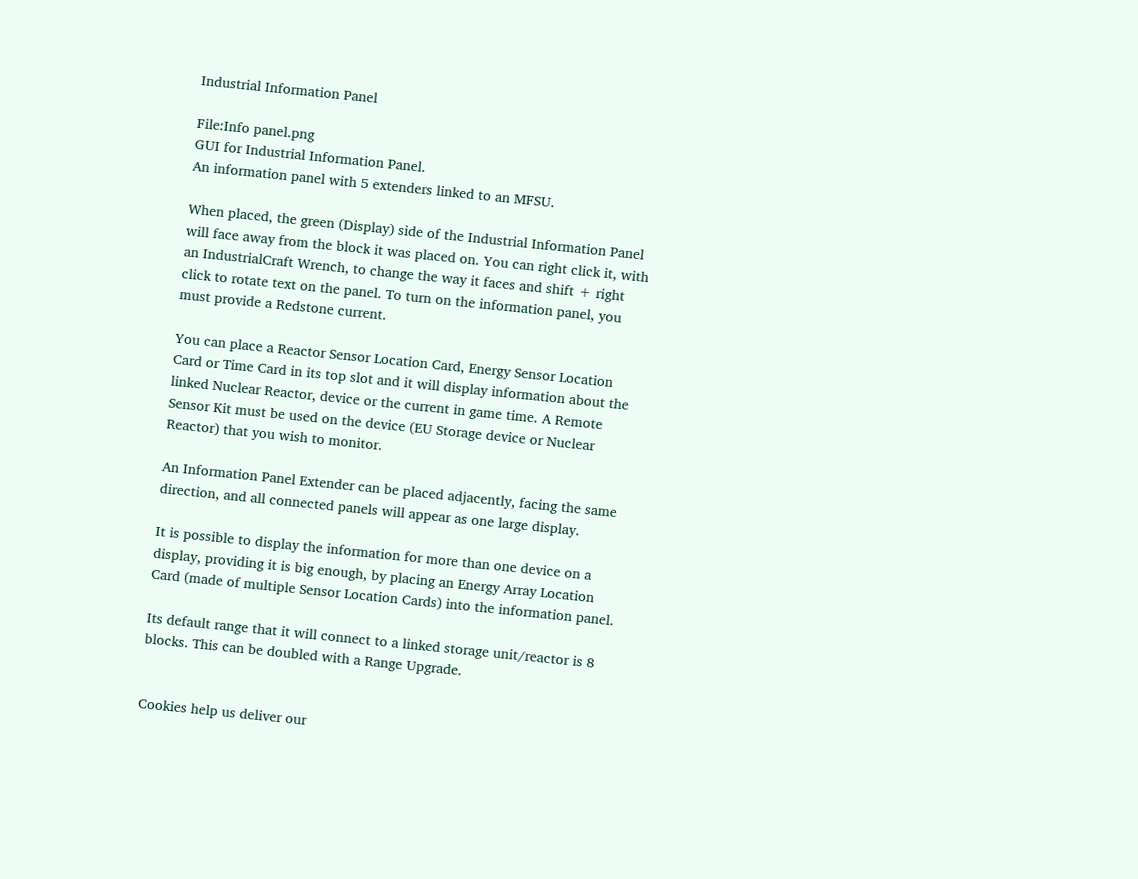Industrial Information Panel

File:Info panel.png
GUI for Industrial Information Panel.
An information panel with 5 extenders linked to an MFSU.

When placed, the green (Display) side of the Industrial Information Panel will face away from the block it was placed on. You can right click it, with an IndustrialCraft Wrench, to change the way it faces and shift + right click to rotate text on the panel. To turn on the information panel, you must provide a Redstone current.

You can place a Reactor Sensor Location Card, Energy Sensor Location Card or Time Card in its top slot and it will display information about the linked Nuclear Reactor, device or the current in game time. A Remote Sensor Kit must be used on the device (EU Storage device or Nuclear Reactor) that you wish to monitor.

An Information Panel Extender can be placed adjacently, facing the same direction, and all connected panels will appear as one large display.

It is possible to display the information for more than one device on a display, providing it is big enough, by placing an Energy Array Location Card (made of multiple Sensor Location Cards) into the information panel.

Its default range that it will connect to a linked storage unit/reactor is 8 blocks. This can be doubled with a Range Upgrade.


Cookies help us deliver our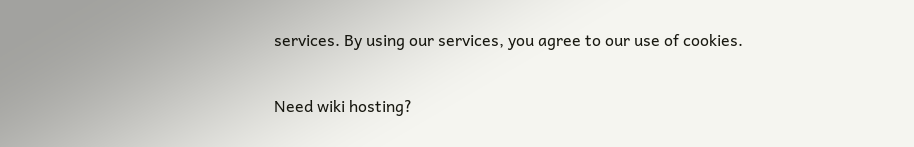services. By using our services, you agree to our use of cookies.

Need wiki hosting?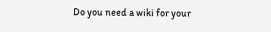Do you need a wiki for your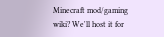Minecraft mod/gaming wiki? We'll host it for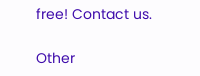free! Contact us.

Other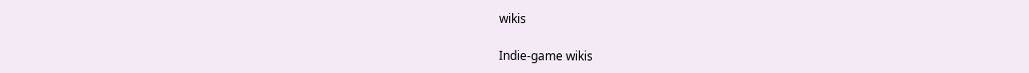wikis

Indie-game wikis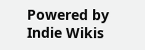Powered by Indie Wikis